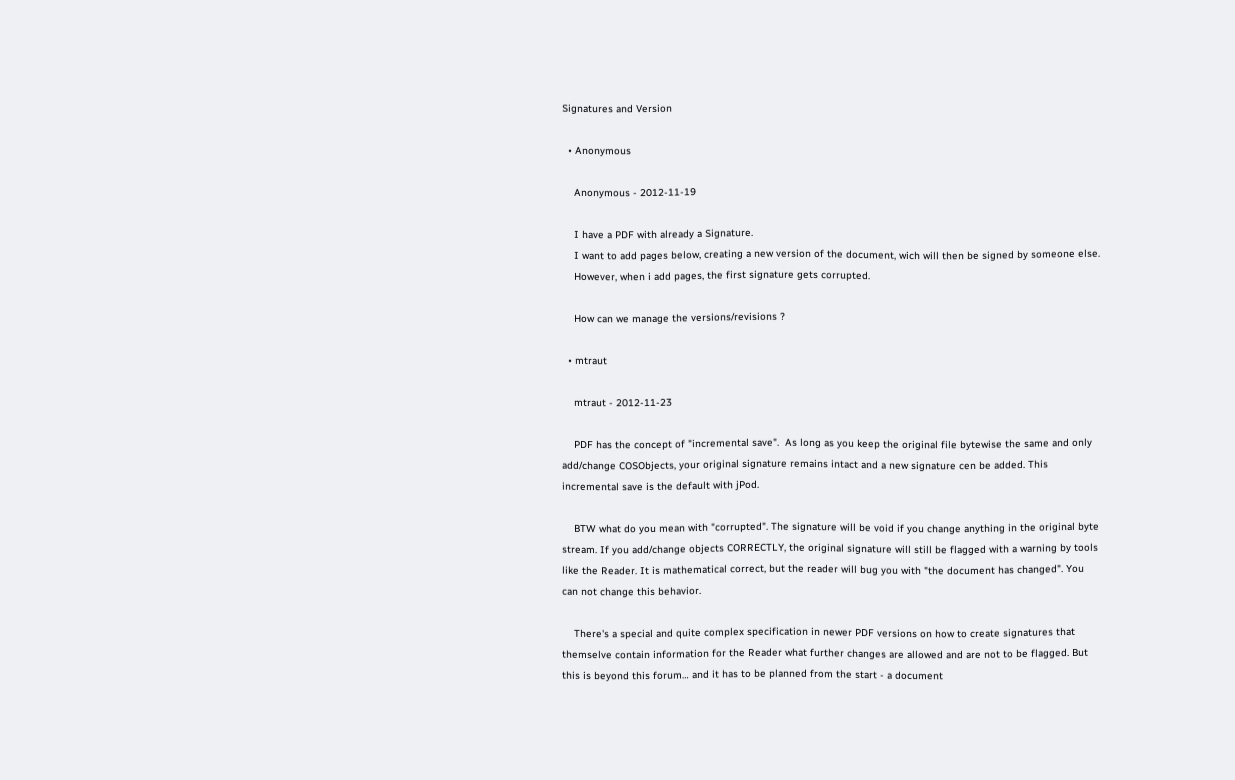Signatures and Version

  • Anonymous

    Anonymous - 2012-11-19

    I have a PDF with already a Signature.
    I want to add pages below, creating a new version of the document, wich will then be signed by someone else.
    However, when i add pages, the first signature gets corrupted.

    How can we manage the versions/revisions ?

  • mtraut

    mtraut - 2012-11-23

    PDF has the concept of "incremental save".  As long as you keep the original file bytewise the same and only add/change COSObjects, your original signature remains intact and a new signature cen be added. This incremental save is the default with jPod.

    BTW what do you mean with "corrupted". The signature will be void if you change anything in the original byte stream. If you add/change objects CORRECTLY, the original signature will still be flagged with a warning by tools like the Reader. It is mathematical correct, but the reader will bug you with "the document has changed". You can not change this behavior.

    There's a special and quite complex specification in newer PDF versions on how to create signatures that themselve contain information for the Reader what further changes are allowed and are not to be flagged. But this is beyond this forum… and it has to be planned from the start - a document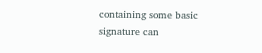containing some basic signature can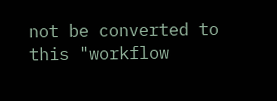not be converted to this "workflow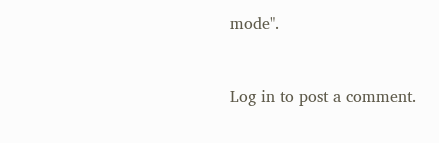mode".


Log in to post a comment.